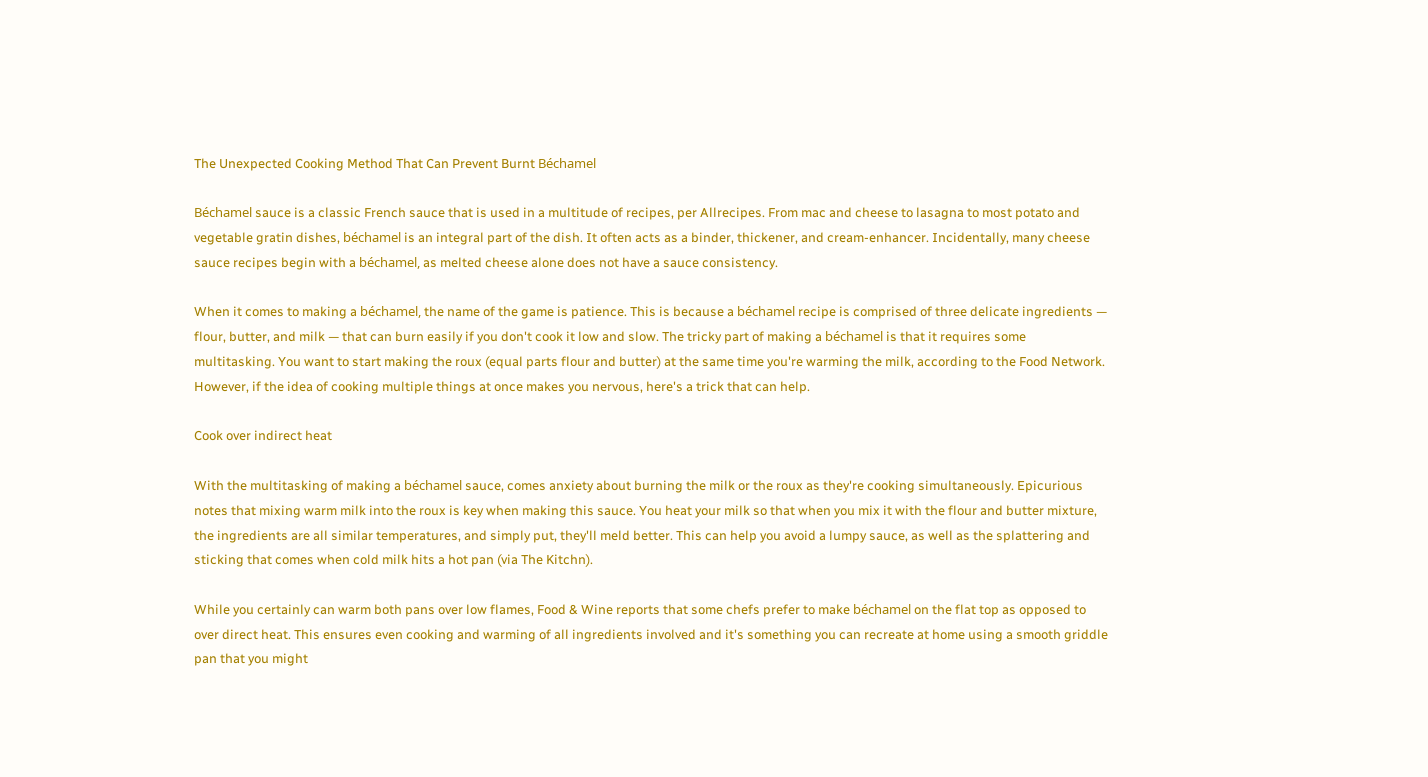The Unexpected Cooking Method That Can Prevent Burnt Béchamel

Béchamel sauce is a classic French sauce that is used in a multitude of recipes, per Allrecipes. From mac and cheese to lasagna to most potato and vegetable gratin dishes, béchamel is an integral part of the dish. It often acts as a binder, thickener, and cream-enhancer. Incidentally, many cheese sauce recipes begin with a béchamel, as melted cheese alone does not have a sauce consistency.

When it comes to making a béchamel, the name of the game is patience. This is because a béchamel recipe is comprised of three delicate ingredients — flour, butter, and milk — that can burn easily if you don't cook it low and slow. The tricky part of making a béchamel is that it requires some multitasking. You want to start making the roux (equal parts flour and butter) at the same time you're warming the milk, according to the Food Network. However, if the idea of cooking multiple things at once makes you nervous, here's a trick that can help.

Cook over indirect heat

With the multitasking of making a béchamel sauce, comes anxiety about burning the milk or the roux as they're cooking simultaneously. Epicurious notes that mixing warm milk into the roux is key when making this sauce. You heat your milk so that when you mix it with the flour and butter mixture, the ingredients are all similar temperatures, and simply put, they'll meld better. This can help you avoid a lumpy sauce, as well as the splattering and sticking that comes when cold milk hits a hot pan (via The Kitchn).

While you certainly can warm both pans over low flames, Food & Wine reports that some chefs prefer to make béchamel on the flat top as opposed to over direct heat. This ensures even cooking and warming of all ingredients involved and it's something you can recreate at home using a smooth griddle pan that you might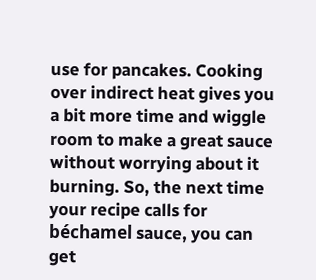use for pancakes. Cooking over indirect heat gives you a bit more time and wiggle room to make a great sauce without worrying about it burning. So, the next time your recipe calls for béchamel sauce, you can get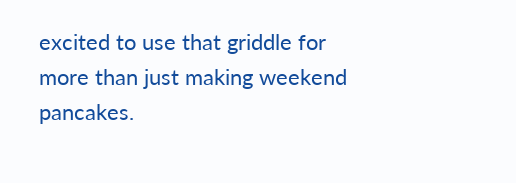excited to use that griddle for more than just making weekend pancakes.